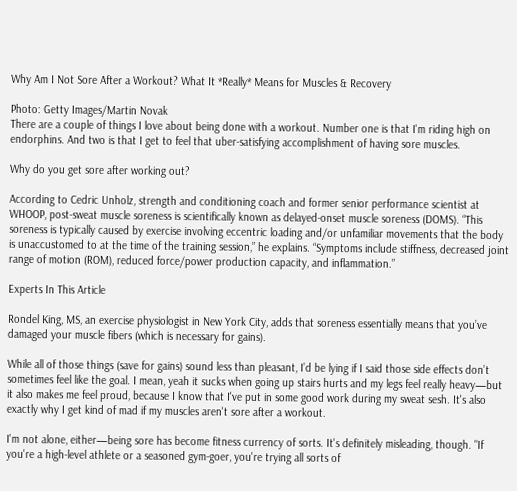Why Am I Not Sore After a Workout? What It *Really* Means for Muscles & Recovery

Photo: Getty Images/Martin Novak
There are a couple of things I love about being done with a workout. Number one is that I'm riding high on endorphins. And two is that I get to feel that uber-satisfying accomplishment of having sore muscles.

Why do you get sore after working out?

According to Cedric Unholz, strength and conditioning coach and former senior performance scientist at WHOOP, post-sweat muscle soreness is scientifically known as delayed-onset muscle soreness (DOMS). “This soreness is typically caused by exercise involving eccentric loading and/or unfamiliar movements that the body is unaccustomed to at the time of the training session,” he explains. “Symptoms include stiffness, decreased joint range of motion (ROM), reduced force/power production capacity, and inflammation.”

Experts In This Article

Rondel King, MS, an exercise physiologist in New York City, adds that soreness essentially means that you’ve damaged your muscle fibers (which is necessary for gains).

While all of those things (save for gains) sound less than pleasant, I’d be lying if I said those side effects don’t sometimes feel like the goal. I mean, yeah it sucks when going up stairs hurts and my legs feel really heavy—but it also makes me feel proud, because I know that I've put in some good work during my sweat sesh. It's also exactly why I get kind of mad if my muscles aren't sore after a workout.

I'm not alone, either—being sore has become fitness currency of sorts. It's definitely misleading, though. "If you're a high-level athlete or a seasoned gym-goer, you're trying all sorts of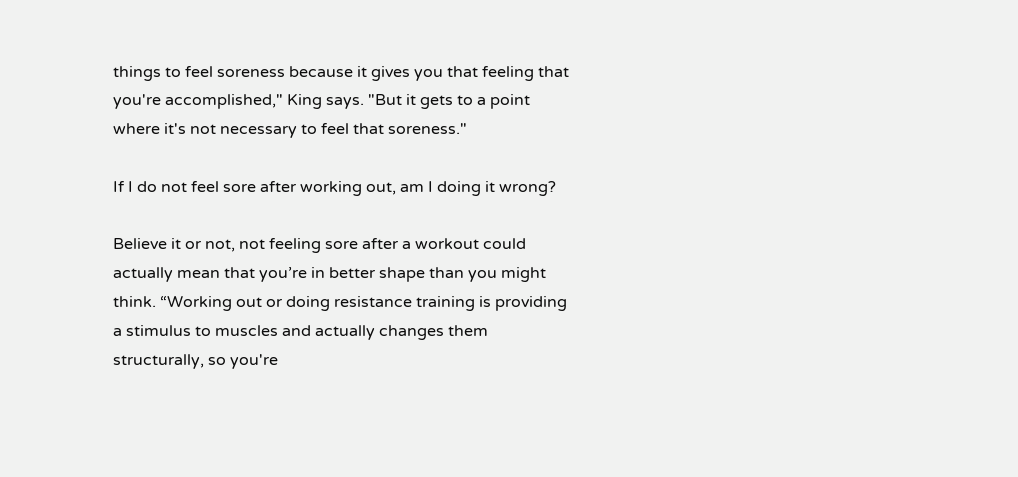things to feel soreness because it gives you that feeling that you're accomplished," King says. "But it gets to a point where it's not necessary to feel that soreness."

If I do not feel sore after working out, am I doing it wrong?

Believe it or not, not feeling sore after a workout could actually mean that you’re in better shape than you might think. “Working out or doing resistance training is providing a stimulus to muscles and actually changes them structurally, so you're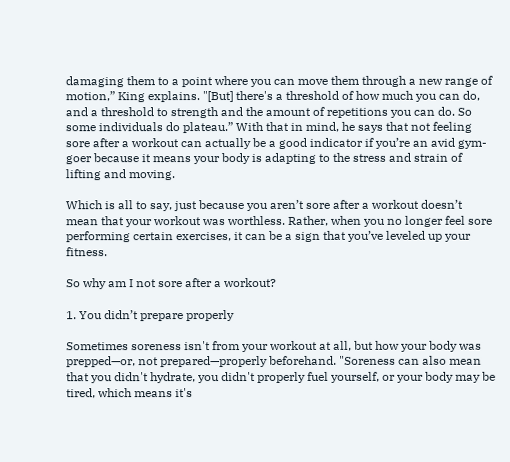damaging them to a point where you can move them through a new range of motion,” King explains. "[But] there's a threshold of how much you can do, and a threshold to strength and the amount of repetitions you can do. So some individuals do plateau.” With that in mind, he says that not feeling sore after a workout can actually be a good indicator if you’re an avid gym-goer because it means your body is adapting to the stress and strain of lifting and moving.

Which is all to say, just because you aren’t sore after a workout doesn’t mean that your workout was worthless. Rather, when you no longer feel sore performing certain exercises, it can be a sign that you’ve leveled up your fitness.

So why am I not sore after a workout?

1. You didn’t prepare properly

Sometimes soreness isn't from your workout at all, but how your body was prepped—or, not prepared—properly beforehand. "Soreness can also mean that you didn't hydrate, you didn't properly fuel yourself, or your body may be tired, which means it's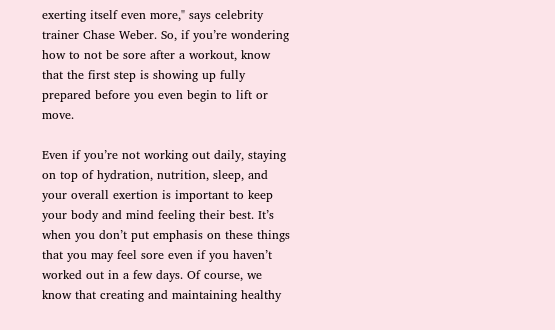exerting itself even more," says celebrity trainer Chase Weber. So, if you’re wondering how to not be sore after a workout, know that the first step is showing up fully prepared before you even begin to lift or move.

Even if you’re not working out daily, staying on top of hydration, nutrition, sleep, and your overall exertion is important to keep your body and mind feeling their best. It’s when you don’t put emphasis on these things that you may feel sore even if you haven’t worked out in a few days. Of course, we know that creating and maintaining healthy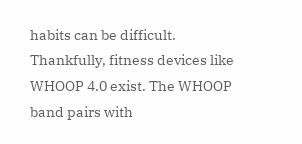habits can be difficult. Thankfully, fitness devices like WHOOP 4.0 exist. The WHOOP band pairs with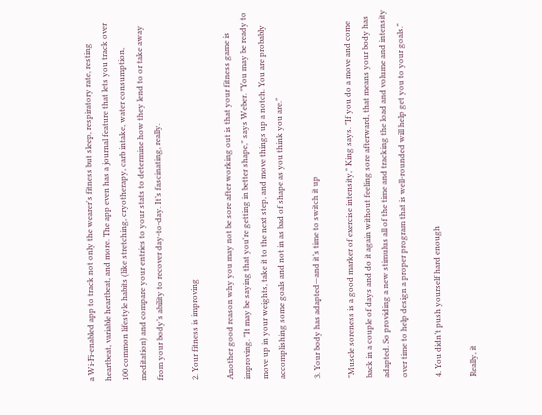a Wi-Fi-enabled app to track not only the wearer's fitness but sleep, respiratory rate, resting heartbeat, variable heartbeat, and more. The app even has a journal feature that lets you track over 100 common lifestyle habits (like stretching, cryotherapy, carb intake, water consumption, meditation) and compare your entries to your stats to determine how they lend to or take away from your body’s ability to recover day-to-day. It’s fascinating, really.

2. Your fitness is improving

Another good reason why you may not be sore after working out is that your fitness game is improving. "It may be saying that you're getting in better shape," says Weber. "You may be ready to move up in your weights, take it to the next step, and move things up a notch. You are probably accomplishing some goals and not in as bad of shape as you think you are."

3. Your body has adapted—and it’s time to switch it up

"Muscle soreness is a good marker of exercise intensity," King says. "If you do a move and come back in a couple of days and do it again without feeling sore afterward, that means your body has adapted. So providing a new stimulus all of the time and tracking the load and volume and intensity over time to help design a proper program that is well-rounded will help get you to your goals."

4. You didn’t push yourself hard enough

Really, it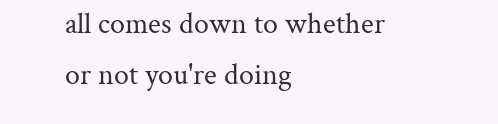all comes down to whether or not you're doing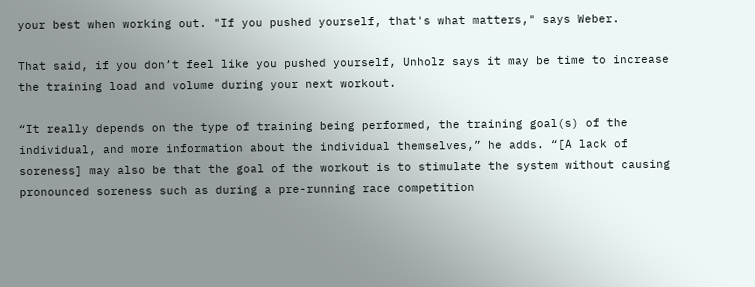your best when working out. "If you pushed yourself, that's what matters," says Weber.

That said, if you don’t feel like you pushed yourself, Unholz says it may be time to increase the training load and volume during your next workout.

“It really depends on the type of training being performed, the training goal(s) of the individual, and more information about the individual themselves,” he adds. “[A lack of soreness] may also be that the goal of the workout is to stimulate the system without causing pronounced soreness such as during a pre-running race competition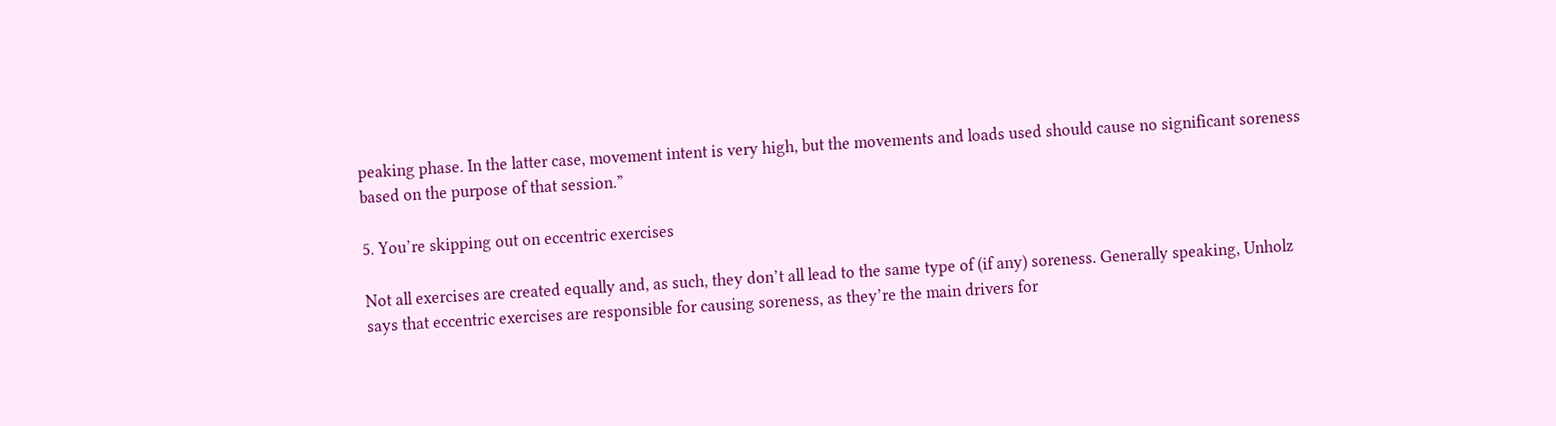peaking phase. In the latter case, movement intent is very high, but the movements and loads used should cause no significant soreness based on the purpose of that session.”

5. You’re skipping out on eccentric exercises

Not all exercises are created equally and, as such, they don’t all lead to the same type of (if any) soreness. Generally speaking, Unholz says that eccentric exercises are responsible for causing soreness, as they’re the main drivers for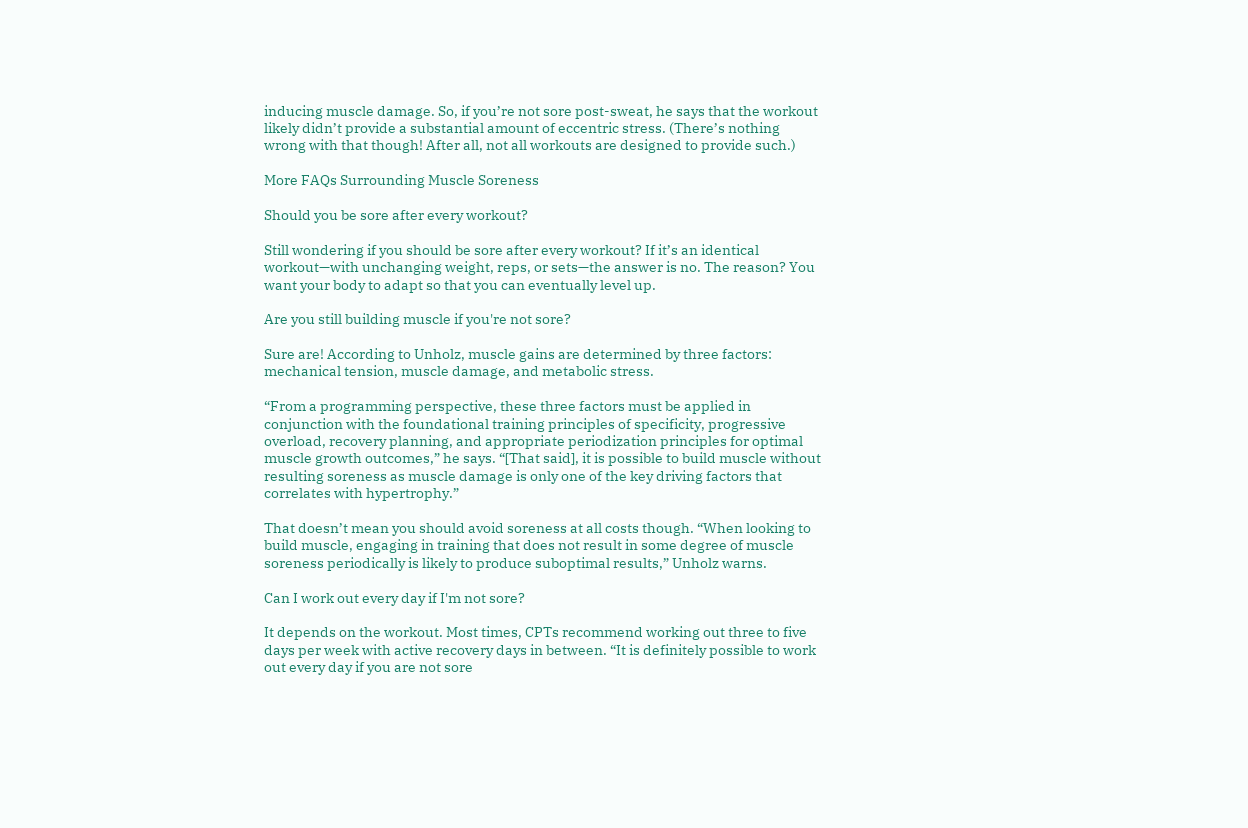inducing muscle damage. So, if you’re not sore post-sweat, he says that the workout likely didn’t provide a substantial amount of eccentric stress. (There’s nothing wrong with that though! After all, not all workouts are designed to provide such.)

More FAQs Surrounding Muscle Soreness

Should you be sore after every workout?

Still wondering if you should be sore after every workout? If it’s an identical workout—with unchanging weight, reps, or sets—the answer is no. The reason? You want your body to adapt so that you can eventually level up.

Are you still building muscle if you're not sore?

Sure are! According to Unholz, muscle gains are determined by three factors: mechanical tension, muscle damage, and metabolic stress.

“From a programming perspective, these three factors must be applied in conjunction with the foundational training principles of specificity, progressive overload, recovery planning, and appropriate periodization principles for optimal muscle growth outcomes,” he says. “[That said], it is possible to build muscle without resulting soreness as muscle damage is only one of the key driving factors that correlates with hypertrophy.”

That doesn’t mean you should avoid soreness at all costs though. “When looking to build muscle, engaging in training that does not result in some degree of muscle soreness periodically is likely to produce suboptimal results,” Unholz warns.

Can I work out every day if I'm not sore?

It depends on the workout. Most times, CPTs recommend working out three to five days per week with active recovery days in between. “It is definitely possible to work out every day if you are not sore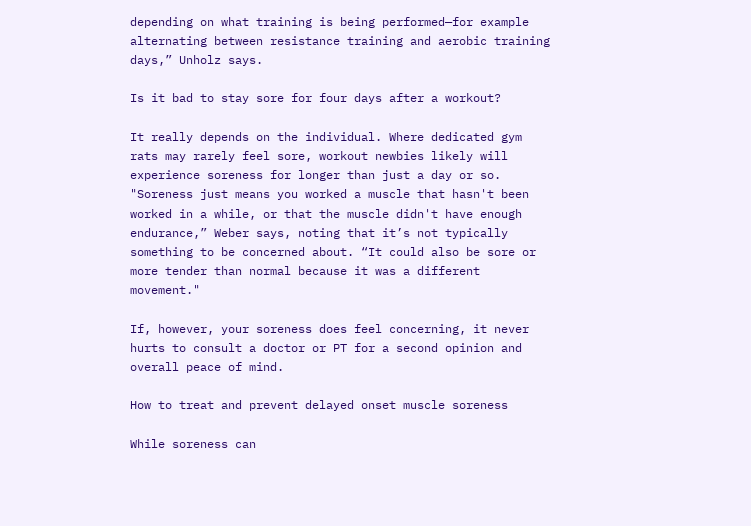depending on what training is being performed—for example alternating between resistance training and aerobic training days,” Unholz says.

Is it bad to stay sore for four days after a workout?

It really depends on the individual. Where dedicated gym rats may rarely feel sore, workout newbies likely will experience soreness for longer than just a day or so. "Soreness just means you worked a muscle that hasn't been worked in a while, or that the muscle didn't have enough endurance,” Weber says, noting that it’s not typically something to be concerned about. “It could also be sore or more tender than normal because it was a different movement."

If, however, your soreness does feel concerning, it never hurts to consult a doctor or PT for a second opinion and overall peace of mind.

How to treat and prevent delayed onset muscle soreness

While soreness can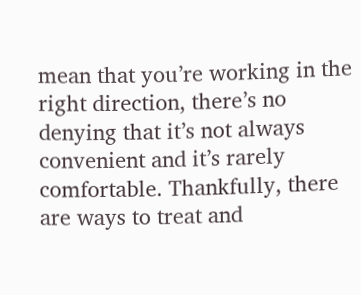mean that you’re working in the right direction, there’s no denying that it’s not always convenient and it’s rarely comfortable. Thankfully, there are ways to treat and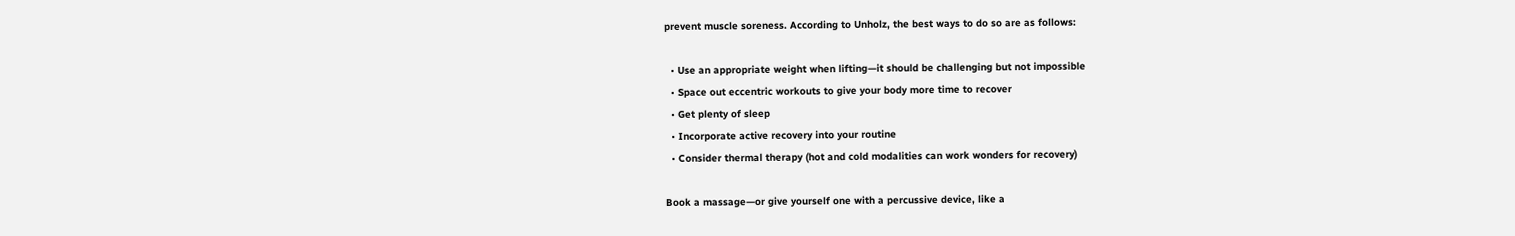prevent muscle soreness. According to Unholz, the best ways to do so are as follows:

  • Use an appropriate weight when lifting—it should be challenging but not impossible
  • Space out eccentric workouts to give your body more time to recover
  • Get plenty of sleep
  • Incorporate active recovery into your routine
  • Consider thermal therapy (hot and cold modalities can work wonders for recovery)

Book a massage—or give yourself one with a percussive device, like a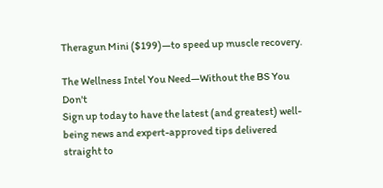Theragun Mini ($199)—to speed up muscle recovery.

The Wellness Intel You Need—Without the BS You Don't
Sign up today to have the latest (and greatest) well-being news and expert-approved tips delivered straight to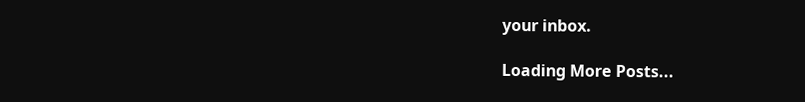your inbox.

Loading More Posts...